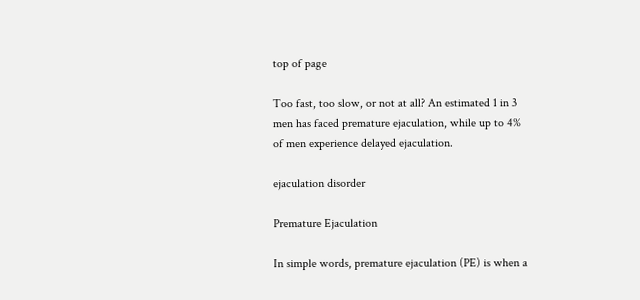top of page

Too fast, too slow, or not at all? An estimated 1 in 3 men has faced premature ejaculation, while up to 4% of men experience delayed ejaculation.

ejaculation disorder

Premature Ejaculation

In simple words, premature ejaculation (PE) is when a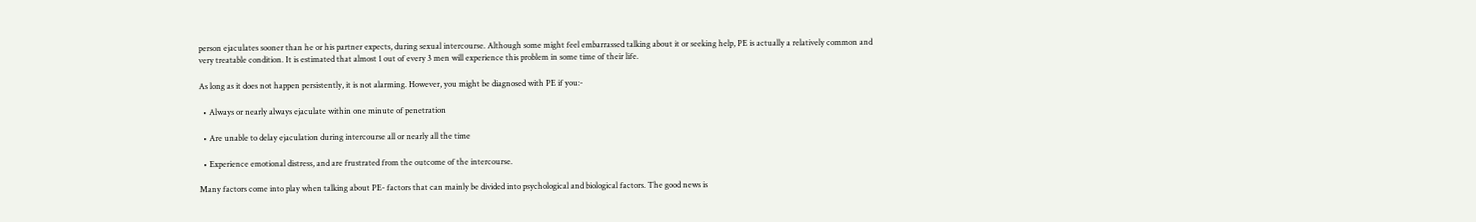person ejaculates sooner than he or his partner expects, during sexual intercourse. Although some might feel embarrassed talking about it or seeking help, PE is actually a relatively common and very treatable condition. It is estimated that almost 1 out of every 3 men will experience this problem in some time of their life.

As long as it does not happen persistently, it is not alarming. However, you might be diagnosed with PE if you:-

  • Always or nearly always ejaculate within one minute of penetration

  • Are unable to delay ejaculation during intercourse all or nearly all the time

  • Experience emotional distress, and are frustrated from the outcome of the intercourse.

Many factors come into play when talking about PE- factors that can mainly be divided into psychological and biological factors. The good news is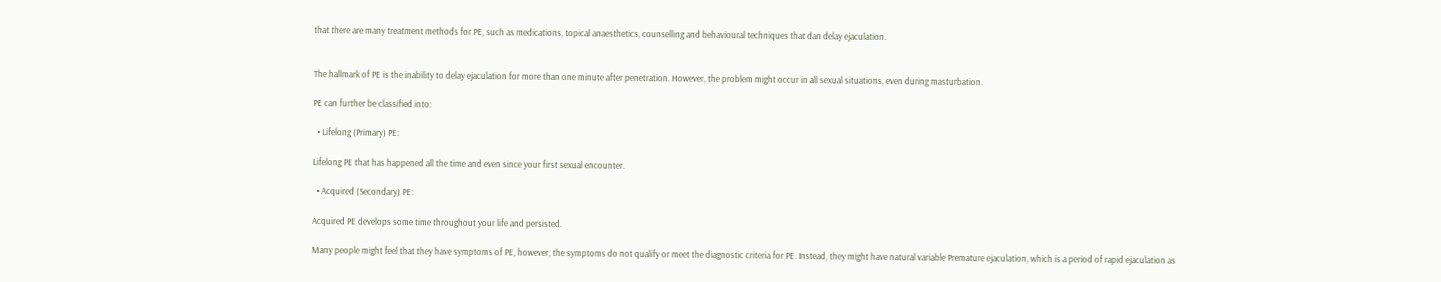that there are many treatment methods for PE, such as medications, topical anaesthetics, counselling and behavioural techniques that dan delay ejaculation.


The hallmark of PE is the inability to delay ejaculation for more than one minute after penetration. However, the problem might occur in all sexual situations, even during masturbation.

PE can further be classified into:

  • Lifelong (Primary) PE:

Lifelong PE that has happened all the time and even since your first sexual encounter.

  • Acquired (Secondary) PE:

Acquired PE develops some time throughout your life and persisted.

Many people might feel that they have symptoms of PE, however, the symptoms do not qualify or meet the diagnostic criteria for PE. Instead, they might have natural variable Premature ejaculation, which is a period of rapid ejaculation as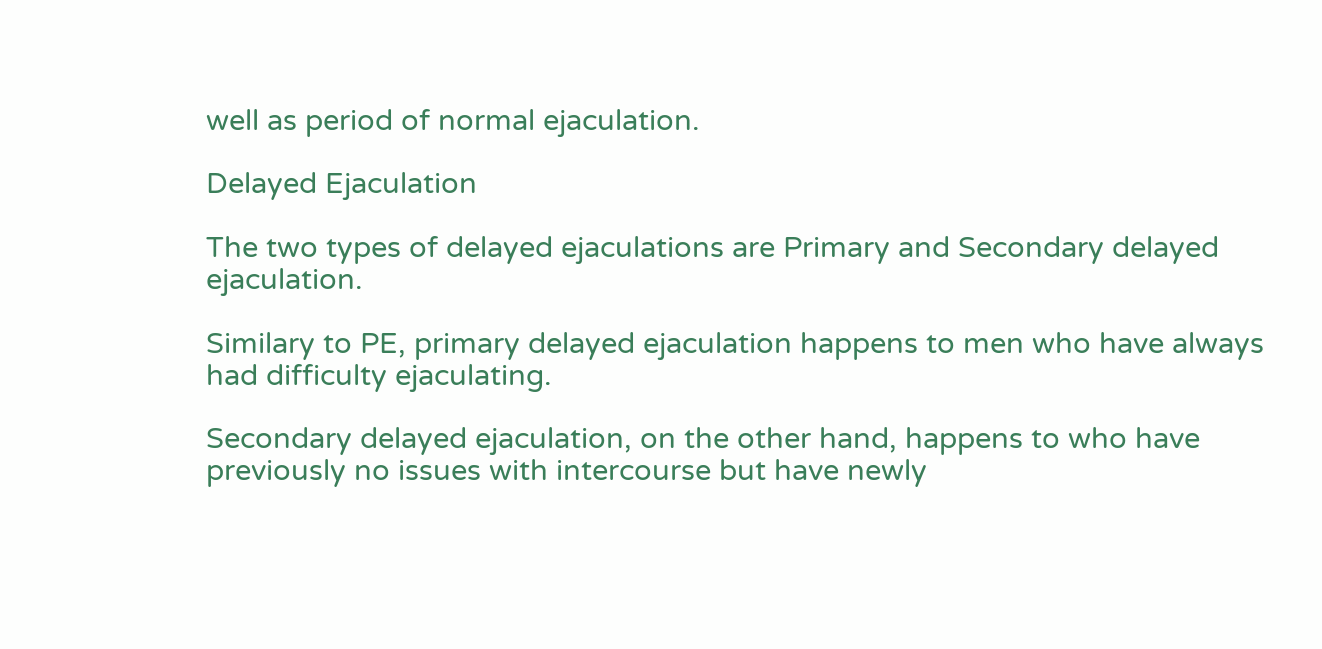well as period of normal ejaculation.

Delayed Ejaculation

The two types of delayed ejaculations are Primary and Secondary delayed ejaculation.

Similary to PE, primary delayed ejaculation happens to men who have always had difficulty ejaculating.

Secondary delayed ejaculation, on the other hand, happens to who have previously no issues with intercourse but have newly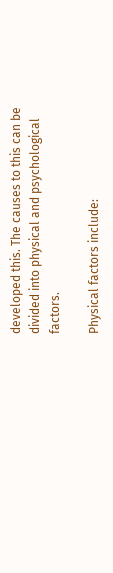developed this. The causes to this can be divided into physical and psychological factors.

Physical factors include: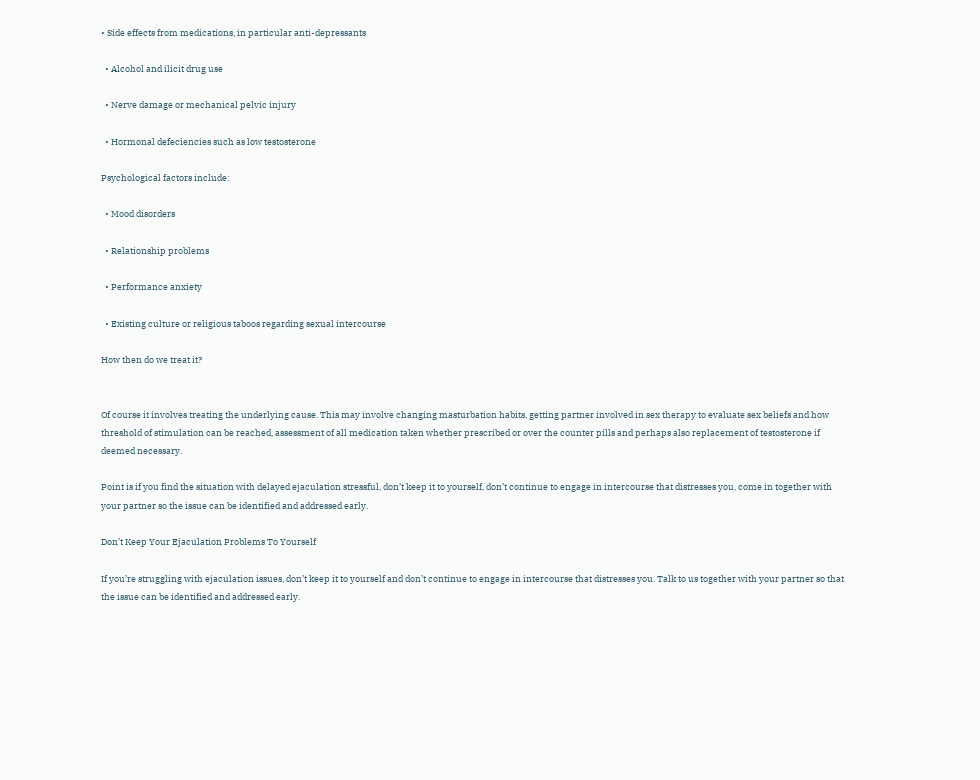• Side effects from medications, in particular anti-depressants

  • Alcohol and ilicit drug use

  • Nerve damage or mechanical pelvic injury

  • Hormonal defeciencies such as low testosterone

Psychological factors include:

  • Mood disorders

  • Relationship problems

  • Performance anxiety

  • Existing culture or religious taboos regarding sexual intercourse

How then do we treat it?


Of course it involves treating the underlying cause. This may involve changing masturbation habits, getting partner involved in sex therapy to evaluate sex beliefs and how threshold of stimulation can be reached, assessment of all medication taken whether prescribed or over the counter pills and perhaps also replacement of testosterone if deemed necessary.

Point is if you find the situation with delayed ejaculation stressful, don’t keep it to yourself, don’t continue to engage in intercourse that distresses you, come in together with your partner so the issue can be identified and addressed early.

Don’t Keep Your Ejaculation Problems To Yourself

If you’re struggling with ejaculation issues, don’t keep it to yourself and don’t continue to engage in intercourse that distresses you. Talk to us together with your partner so that the issue can be identified and addressed early.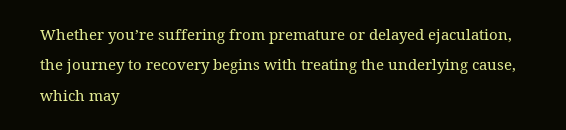Whether you’re suffering from premature or delayed ejaculation, the journey to recovery begins with treating the underlying cause, which may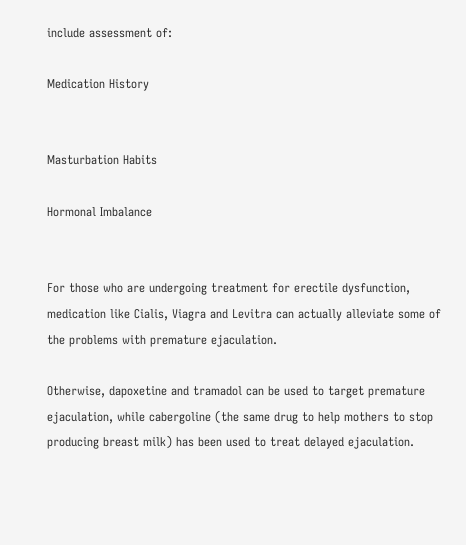include assessment of:

Medication History


Masturbation Habits

Hormonal Imbalance


For those who are undergoing treatment for erectile dysfunction, medication like Cialis, Viagra and Levitra can actually alleviate some of the problems with premature ejaculation.

Otherwise, dapoxetine and tramadol can be used to target premature ejaculation, while cabergoline (the same drug to help mothers to stop producing breast milk) has been used to treat delayed ejaculation.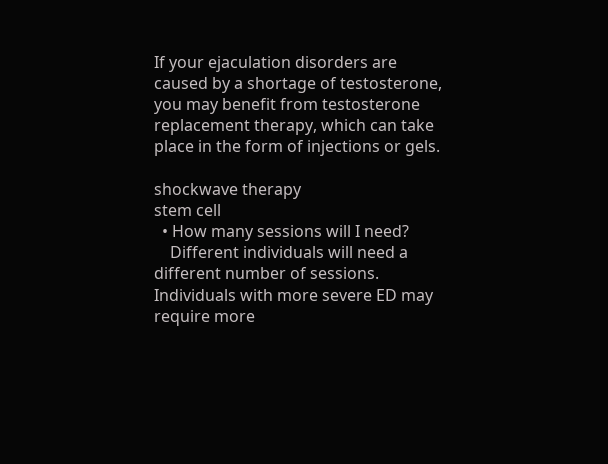If your ejaculation disorders are caused by a shortage of testosterone, you may benefit from testosterone replacement therapy, which can take place in the form of injections or gels.

shockwave therapy
stem cell
  • How many sessions will I need?
    Different individuals will need a different number of sessions. Individuals with more severe ED may require more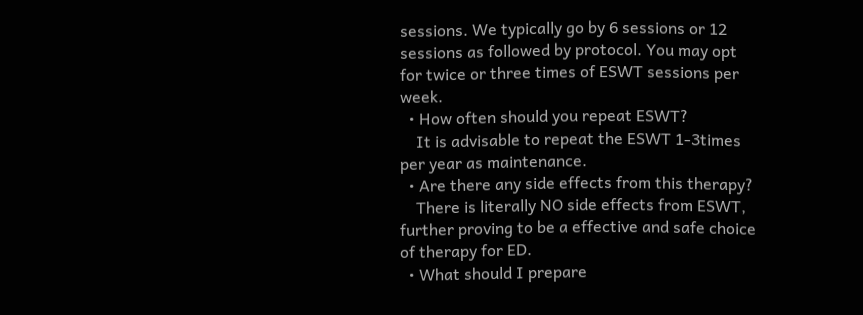sessions. We typically go by 6 sessions or 12 sessions as followed by protocol. You may opt for twice or three times of ESWT sessions per week.
  • How often should you repeat ESWT?
    It is advisable to repeat the ESWT 1-3times per year as maintenance.
  • Are there any side effects from this therapy?
    There is literally NO side effects from ESWT, further proving to be a effective and safe choice of therapy for ED.
  • What should I prepare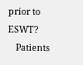prior to ESWT?
    Patients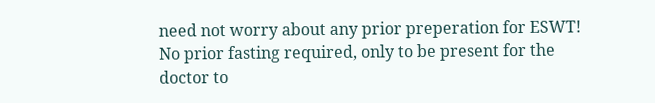need not worry about any prior preperation for ESWT! No prior fasting required, only to be present for the doctor to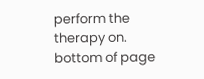perform the therapy on.
bottom of page